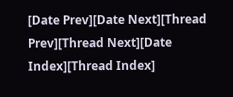[Date Prev][Date Next][Thread Prev][Thread Next][Date Index][Thread Index]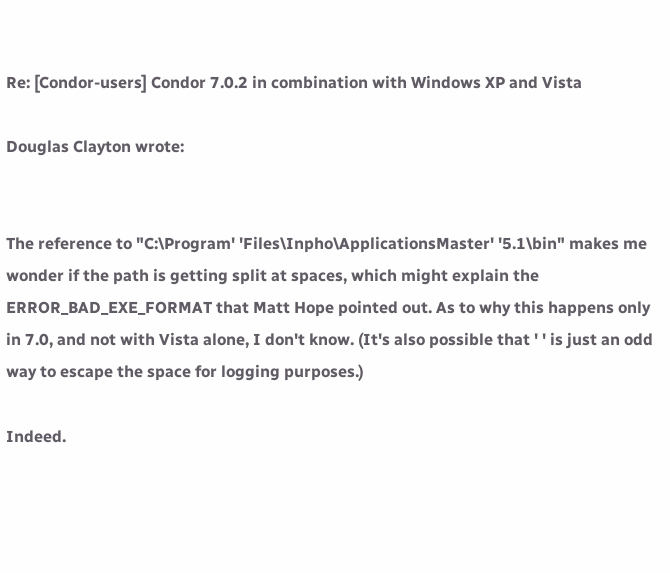Re: [Condor-users] Condor 7.0.2 in combination with Windows XP and Vista

Douglas Clayton wrote:


The reference to "C:\Program' 'Files\Inpho\ApplicationsMaster' '5.1\bin" makes me wonder if the path is getting split at spaces, which might explain the ERROR_BAD_EXE_FORMAT that Matt Hope pointed out. As to why this happens only in 7.0, and not with Vista alone, I don't know. (It's also possible that ' ' is just an odd way to escape the space for logging purposes.)

Indeed.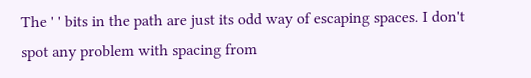The ' ' bits in the path are just its odd way of escaping spaces. I don't spot any problem with spacing from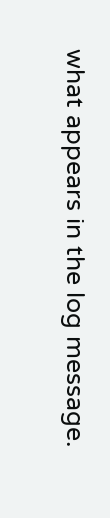what appears in the log message.